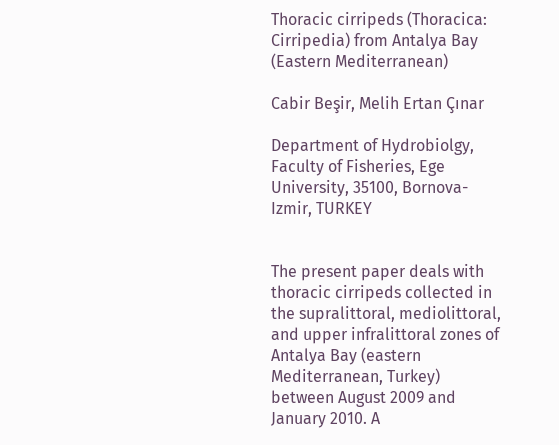Thoracic cirripeds (Thoracica: Cirripedia) from Antalya Bay (Eastern Mediterranean)

Cabir Beşir, Melih Ertan Çınar

Department of Hydrobiolgy, Faculty of Fisheries, Ege University, 35100, Bornova-Izmir, TURKEY


The present paper deals with thoracic cirripeds collected in the supralittoral, mediolittoral, and upper infralittoral zones of Antalya Bay (eastern Mediterranean, Turkey) between August 2009 and January 2010. A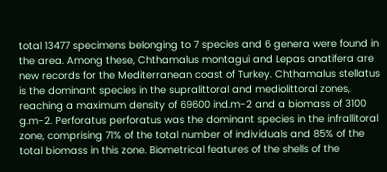total 13477 specimens belonging to 7 species and 6 genera were found in the area. Among these, Chthamalus montagui and Lepas anatifera are new records for the Mediterranean coast of Turkey. Chthamalus stellatus is the dominant species in the supralittoral and mediolittoral zones, reaching a maximum density of 69600 ind.m-2 and a biomass of 3100 g.m-2. Perforatus perforatus was the dominant species in the infrallitoral zone, comprising 71% of the total number of individuals and 85% of the total biomass in this zone. Biometrical features of the shells of the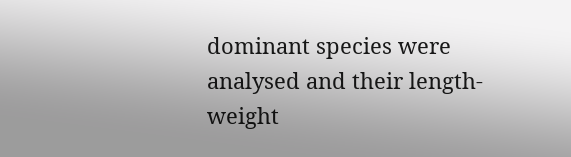dominant species were analysed and their length-weight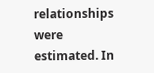relationships were estimated. In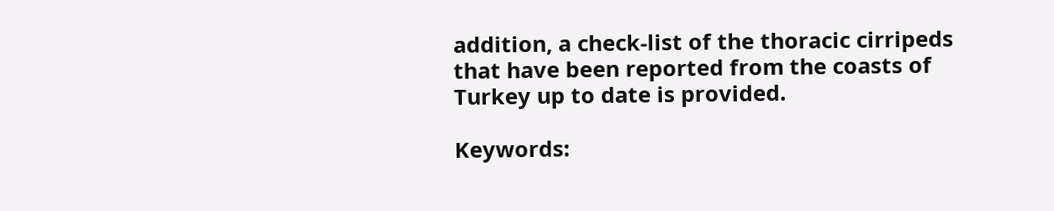addition, a check-list of the thoracic cirripeds that have been reported from the coasts of Turkey up to date is provided.

Keywords: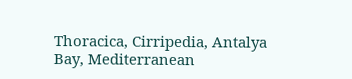Thoracica, Cirripedia, Antalya Bay, Mediterranean